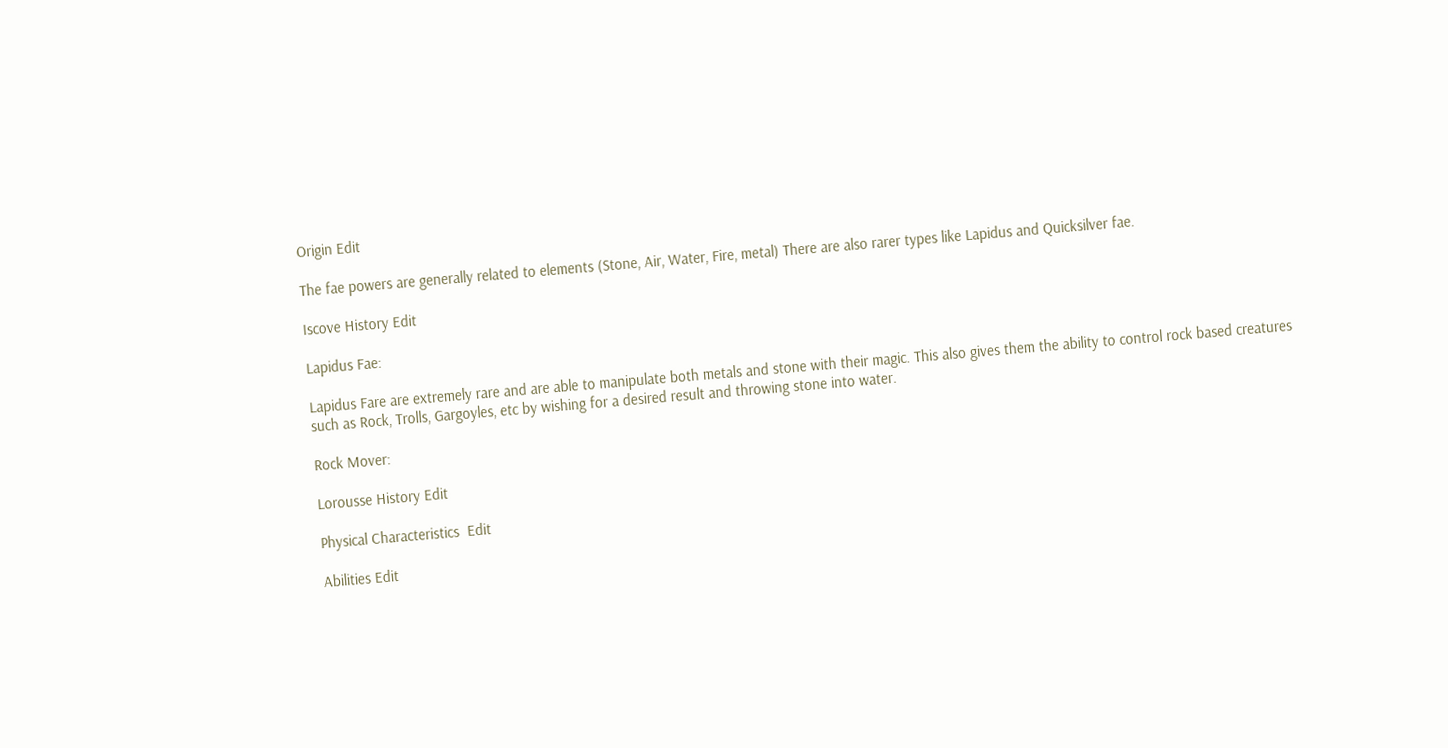Origin Edit

The fae powers are generally related to elements (Stone, Air, Water, Fire, metal) There are also rarer types like Lapidus and Quicksilver fae.

Iscove History Edit

Lapidus Fae:

Lapidus Fare are extremely rare and are able to manipulate both metals and stone with their magic. This also gives them the ability to control rock based creatures such as Rock, Trolls, Gargoyles, etc by wishing for a desired result and throwing stone into water.

Rock Mover:

Lorousse History Edit

Physical Characteristics  Edit

Abilities Edit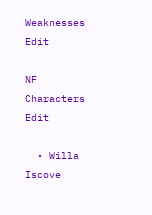Weaknesses Edit

NF Characters Edit

  • Willa Iscove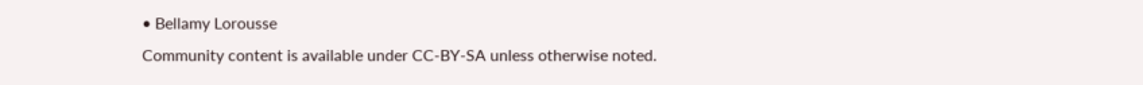• Bellamy Lorousse
Community content is available under CC-BY-SA unless otherwise noted.